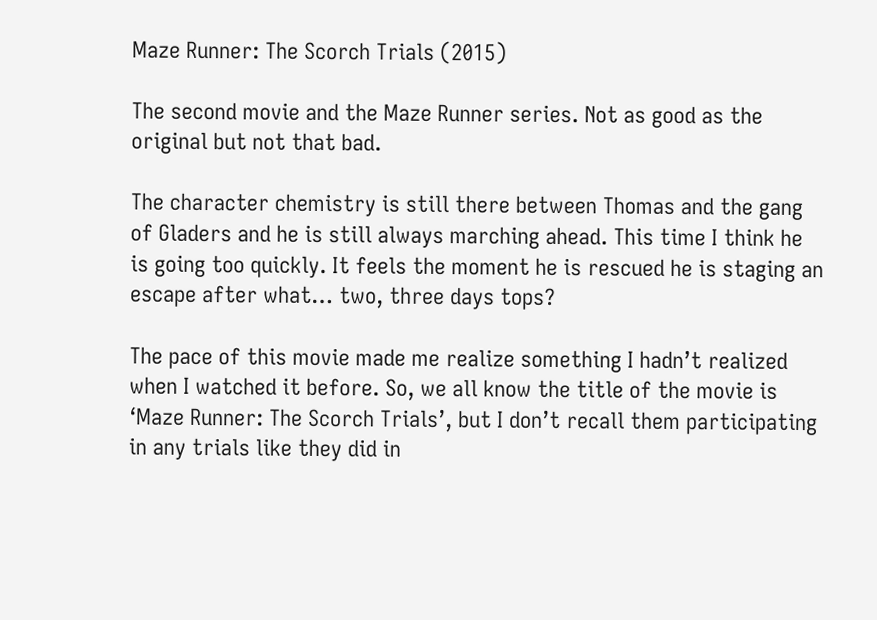Maze Runner: The Scorch Trials (2015)

The second movie and the Maze Runner series. Not as good as the original but not that bad.

The character chemistry is still there between Thomas and the gang of Gladers and he is still always marching ahead. This time I think he is going too quickly. It feels the moment he is rescued he is staging an escape after what… two, three days tops?

The pace of this movie made me realize something I hadn’t realized when I watched it before. So, we all know the title of the movie is ‘Maze Runner: The Scorch Trials’, but I don’t recall them participating in any trials like they did in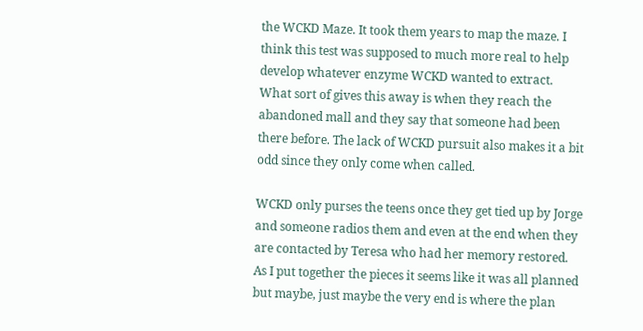the WCKD Maze. It took them years to map the maze. I think this test was supposed to much more real to help develop whatever enzyme WCKD wanted to extract. What sort of gives this away is when they reach the abandoned mall and they say that someone had been there before. The lack of WCKD pursuit also makes it a bit odd since they only come when called.

WCKD only purses the teens once they get tied up by Jorge and someone radios them and even at the end when they are contacted by Teresa who had her memory restored. As I put together the pieces it seems like it was all planned but maybe, just maybe the very end is where the plan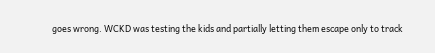goes wrong. WCKD was testing the kids and partially letting them escape only to track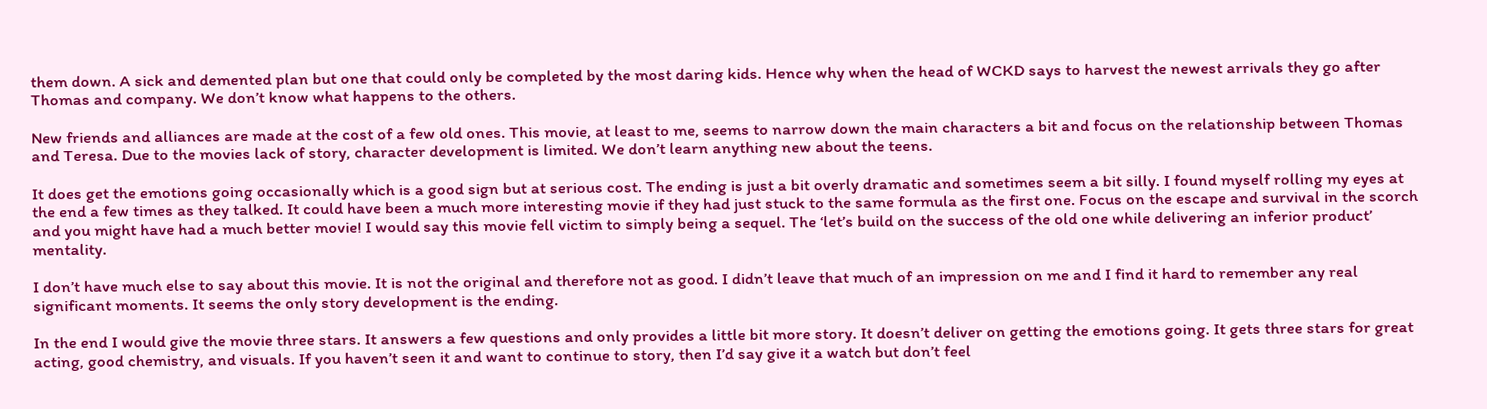them down. A sick and demented plan but one that could only be completed by the most daring kids. Hence why when the head of WCKD says to harvest the newest arrivals they go after Thomas and company. We don’t know what happens to the others.

New friends and alliances are made at the cost of a few old ones. This movie, at least to me, seems to narrow down the main characters a bit and focus on the relationship between Thomas and Teresa. Due to the movies lack of story, character development is limited. We don’t learn anything new about the teens.

It does get the emotions going occasionally which is a good sign but at serious cost. The ending is just a bit overly dramatic and sometimes seem a bit silly. I found myself rolling my eyes at the end a few times as they talked. It could have been a much more interesting movie if they had just stuck to the same formula as the first one. Focus on the escape and survival in the scorch and you might have had a much better movie! I would say this movie fell victim to simply being a sequel. The ‘let’s build on the success of the old one while delivering an inferior product’ mentality.

I don’t have much else to say about this movie. It is not the original and therefore not as good. I didn’t leave that much of an impression on me and I find it hard to remember any real significant moments. It seems the only story development is the ending.

In the end I would give the movie three stars. It answers a few questions and only provides a little bit more story. It doesn’t deliver on getting the emotions going. It gets three stars for great acting, good chemistry, and visuals. If you haven’t seen it and want to continue to story, then I’d say give it a watch but don’t feel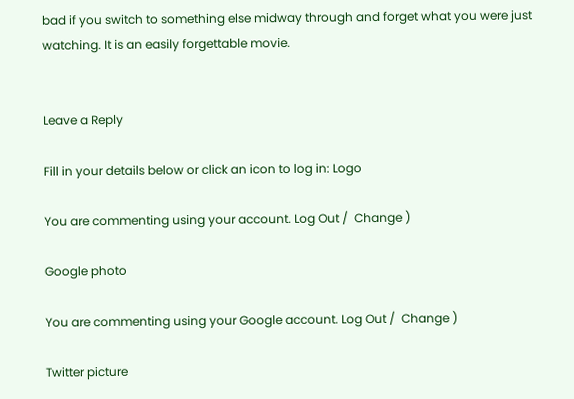bad if you switch to something else midway through and forget what you were just watching. It is an easily forgettable movie.


Leave a Reply

Fill in your details below or click an icon to log in: Logo

You are commenting using your account. Log Out /  Change )

Google photo

You are commenting using your Google account. Log Out /  Change )

Twitter picture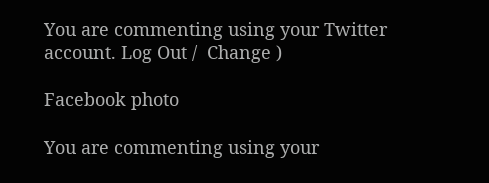You are commenting using your Twitter account. Log Out /  Change )

Facebook photo

You are commenting using your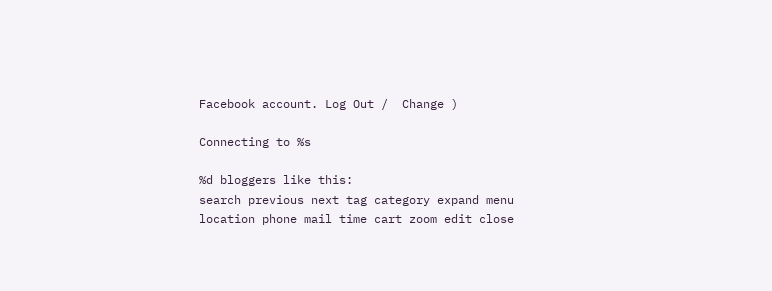Facebook account. Log Out /  Change )

Connecting to %s

%d bloggers like this:
search previous next tag category expand menu location phone mail time cart zoom edit close